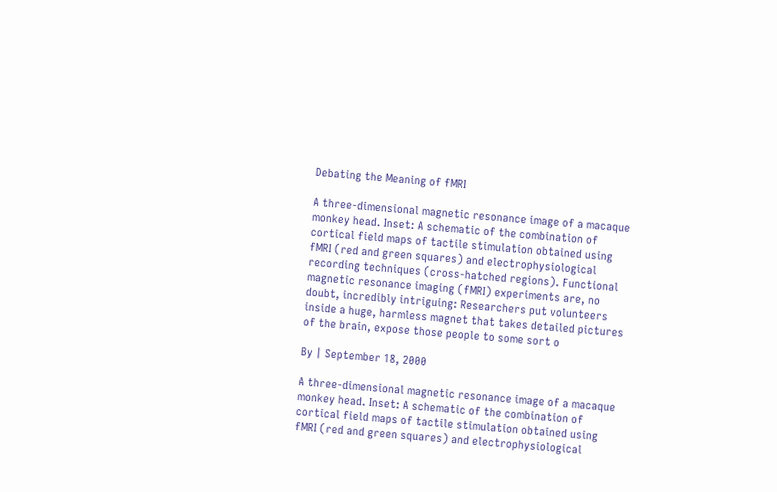Debating the Meaning of fMRI

A three-dimensional magnetic resonance image of a macaque monkey head. Inset: A schematic of the combination of cortical field maps of tactile stimulation obtained using fMRI (red and green squares) and electrophysiological recording techniques (cross-hatched regions). Functional magnetic resonance imaging (fMRI) experiments are, no doubt, incredibly intriguing: Researchers put volunteers inside a huge, harmless magnet that takes detailed pictures of the brain, expose those people to some sort o

By | September 18, 2000

A three-dimensional magnetic resonance image of a macaque monkey head. Inset: A schematic of the combination of cortical field maps of tactile stimulation obtained using fMRI (red and green squares) and electrophysiological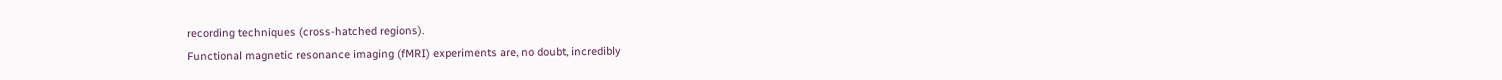recording techniques (cross-hatched regions).
Functional magnetic resonance imaging (fMRI) experiments are, no doubt, incredibly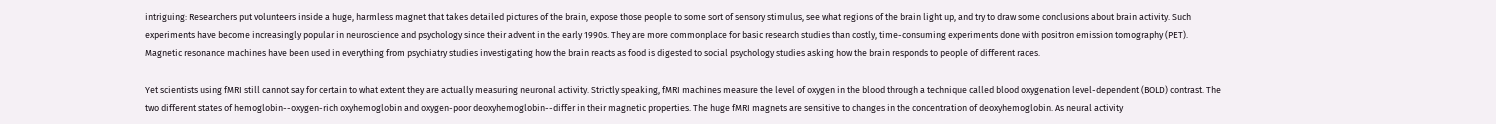intriguing: Researchers put volunteers inside a huge, harmless magnet that takes detailed pictures of the brain, expose those people to some sort of sensory stimulus, see what regions of the brain light up, and try to draw some conclusions about brain activity. Such experiments have become increasingly popular in neuroscience and psychology since their advent in the early 1990s. They are more commonplace for basic research studies than costly, time-consuming experiments done with positron emission tomography (PET). Magnetic resonance machines have been used in everything from psychiatry studies investigating how the brain reacts as food is digested to social psychology studies asking how the brain responds to people of different races.

Yet scientists using fMRI still cannot say for certain to what extent they are actually measuring neuronal activity. Strictly speaking, fMRI machines measure the level of oxygen in the blood through a technique called blood oxygenation level-dependent (BOLD) contrast. The two different states of hemoglobin--oxygen-rich oxyhemoglobin and oxygen-poor deoxyhemoglobin--differ in their magnetic properties. The huge fMRI magnets are sensitive to changes in the concentration of deoxyhemoglobin. As neural activity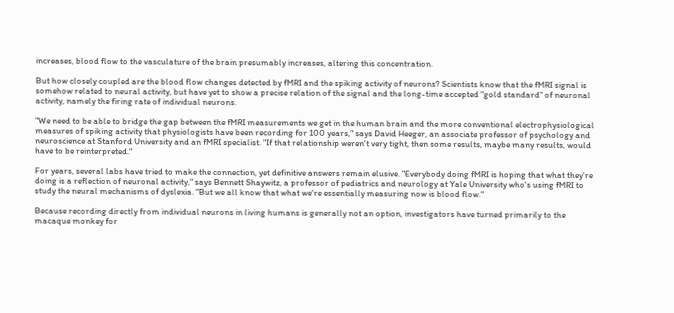increases, blood flow to the vasculature of the brain presumably increases, altering this concentration.

But how closely coupled are the blood flow changes detected by fMRI and the spiking activity of neurons? Scientists know that the fMRI signal is somehow related to neural activity, but have yet to show a precise relation of the signal and the long-time accepted "gold standard" of neuronal activity, namely the firing rate of individual neurons.

"We need to be able to bridge the gap between the fMRI measurements we get in the human brain and the more conventional electrophysiological measures of spiking activity that physiologists have been recording for 100 years," says David Heeger, an associate professor of psychology and neuroscience at Stanford University and an fMRI specialist. "If that relationship weren't very tight, then some results, maybe many results, would have to be reinterpreted."

For years, several labs have tried to make the connection, yet definitive answers remain elusive. "Everybody doing fMRI is hoping that what they're doing is a reflection of neuronal activity," says Bennett Shaywitz, a professor of pediatrics and neurology at Yale University who's using fMRI to study the neural mechanisms of dyslexia. "But we all know that what we're essentially measuring now is blood flow."

Because recording directly from individual neurons in living humans is generally not an option, investigators have turned primarily to the macaque monkey for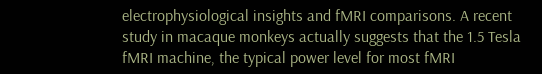electrophysiological insights and fMRI comparisons. A recent study in macaque monkeys actually suggests that the 1.5 Tesla fMRI machine, the typical power level for most fMRI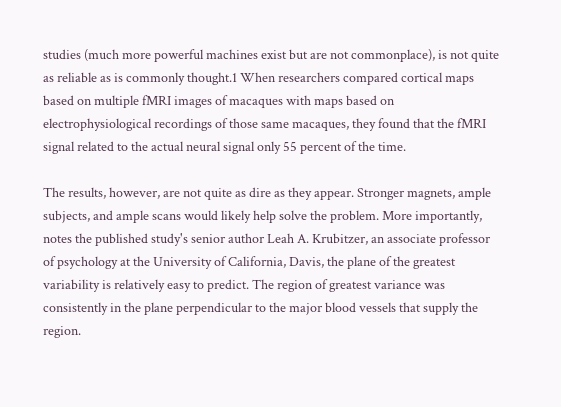studies (much more powerful machines exist but are not commonplace), is not quite as reliable as is commonly thought.1 When researchers compared cortical maps based on multiple fMRI images of macaques with maps based on electrophysiological recordings of those same macaques, they found that the fMRI signal related to the actual neural signal only 55 percent of the time.

The results, however, are not quite as dire as they appear. Stronger magnets, ample subjects, and ample scans would likely help solve the problem. More importantly, notes the published study's senior author Leah A. Krubitzer, an associate professor of psychology at the University of California, Davis, the plane of the greatest variability is relatively easy to predict. The region of greatest variance was consistently in the plane perpendicular to the major blood vessels that supply the region.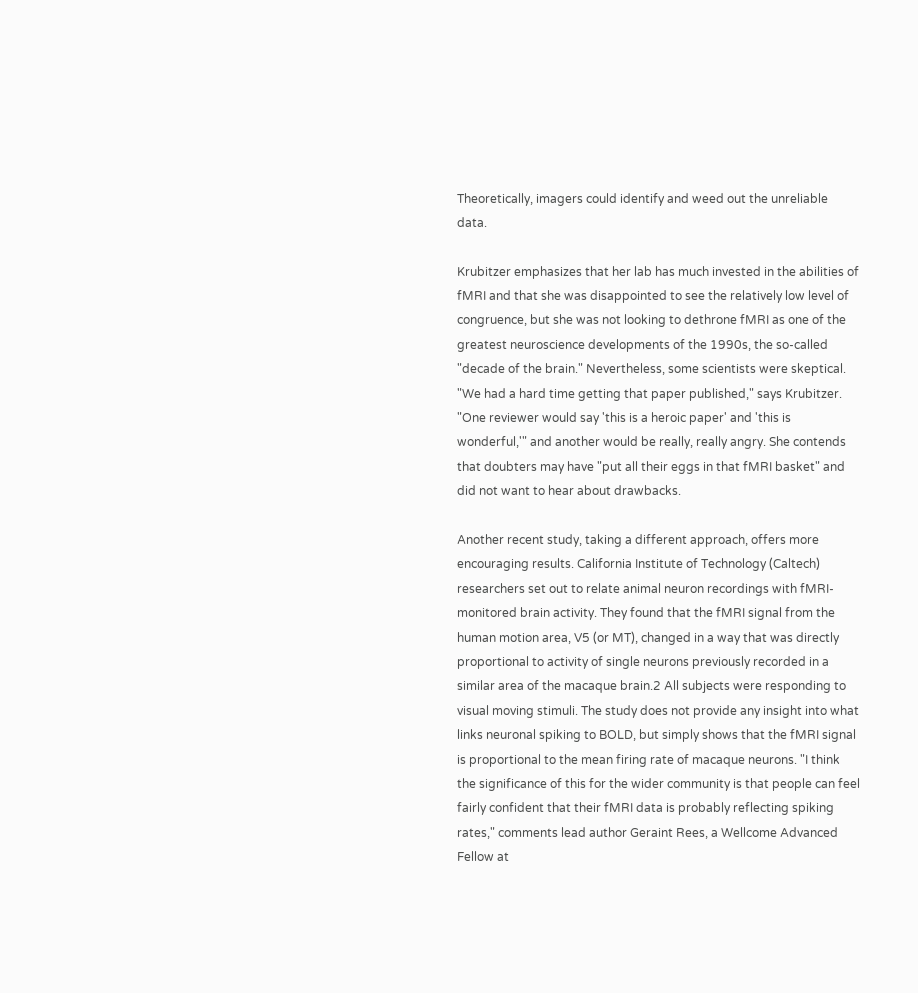Theoretically, imagers could identify and weed out the unreliable data.

Krubitzer emphasizes that her lab has much invested in the abilities of fMRI and that she was disappointed to see the relatively low level of congruence, but she was not looking to dethrone fMRI as one of the greatest neuroscience developments of the 1990s, the so-called "decade of the brain." Nevertheless, some scientists were skeptical. "We had a hard time getting that paper published," says Krubitzer. "One reviewer would say 'this is a heroic paper' and 'this is wonderful,'" and another would be really, really angry. She contends that doubters may have "put all their eggs in that fMRI basket" and did not want to hear about drawbacks.

Another recent study, taking a different approach, offers more encouraging results. California Institute of Technology (Caltech) researchers set out to relate animal neuron recordings with fMRI-monitored brain activity. They found that the fMRI signal from the human motion area, V5 (or MT), changed in a way that was directly proportional to activity of single neurons previously recorded in a similar area of the macaque brain.2 All subjects were responding to visual moving stimuli. The study does not provide any insight into what links neuronal spiking to BOLD, but simply shows that the fMRI signal is proportional to the mean firing rate of macaque neurons. "I think the significance of this for the wider community is that people can feel fairly confident that their fMRI data is probably reflecting spiking rates," comments lead author Geraint Rees, a Wellcome Advanced Fellow at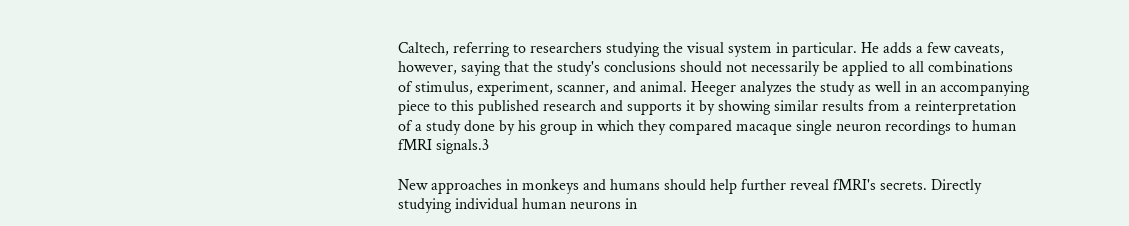Caltech, referring to researchers studying the visual system in particular. He adds a few caveats, however, saying that the study's conclusions should not necessarily be applied to all combinations of stimulus, experiment, scanner, and animal. Heeger analyzes the study as well in an accompanying piece to this published research and supports it by showing similar results from a reinterpretation of a study done by his group in which they compared macaque single neuron recordings to human fMRI signals.3

New approaches in monkeys and humans should help further reveal fMRI's secrets. Directly studying individual human neurons in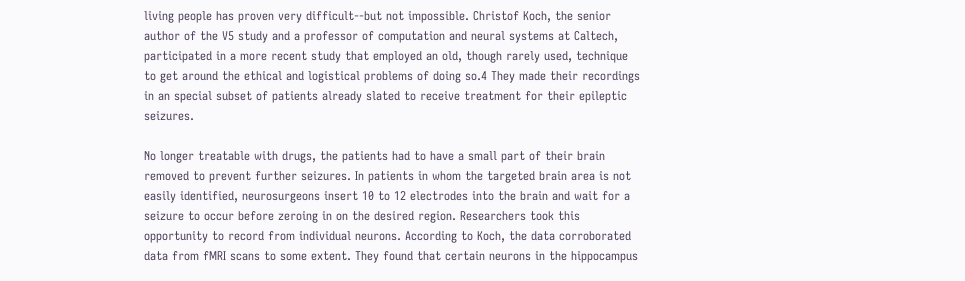living people has proven very difficult--but not impossible. Christof Koch, the senior author of the V5 study and a professor of computation and neural systems at Caltech, participated in a more recent study that employed an old, though rarely used, technique to get around the ethical and logistical problems of doing so.4 They made their recordings in an special subset of patients already slated to receive treatment for their epileptic seizures.

No longer treatable with drugs, the patients had to have a small part of their brain removed to prevent further seizures. In patients in whom the targeted brain area is not easily identified, neurosurgeons insert 10 to 12 electrodes into the brain and wait for a seizure to occur before zeroing in on the desired region. Researchers took this opportunity to record from individual neurons. According to Koch, the data corroborated data from fMRI scans to some extent. They found that certain neurons in the hippocampus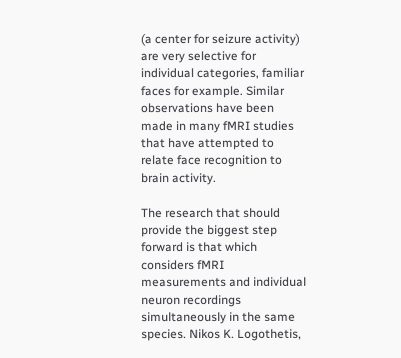(a center for seizure activity) are very selective for individual categories, familiar faces for example. Similar observations have been made in many fMRI studies that have attempted to relate face recognition to brain activity.

The research that should provide the biggest step forward is that which considers fMRI measurements and individual neuron recordings simultaneously in the same species. Nikos K. Logothetis,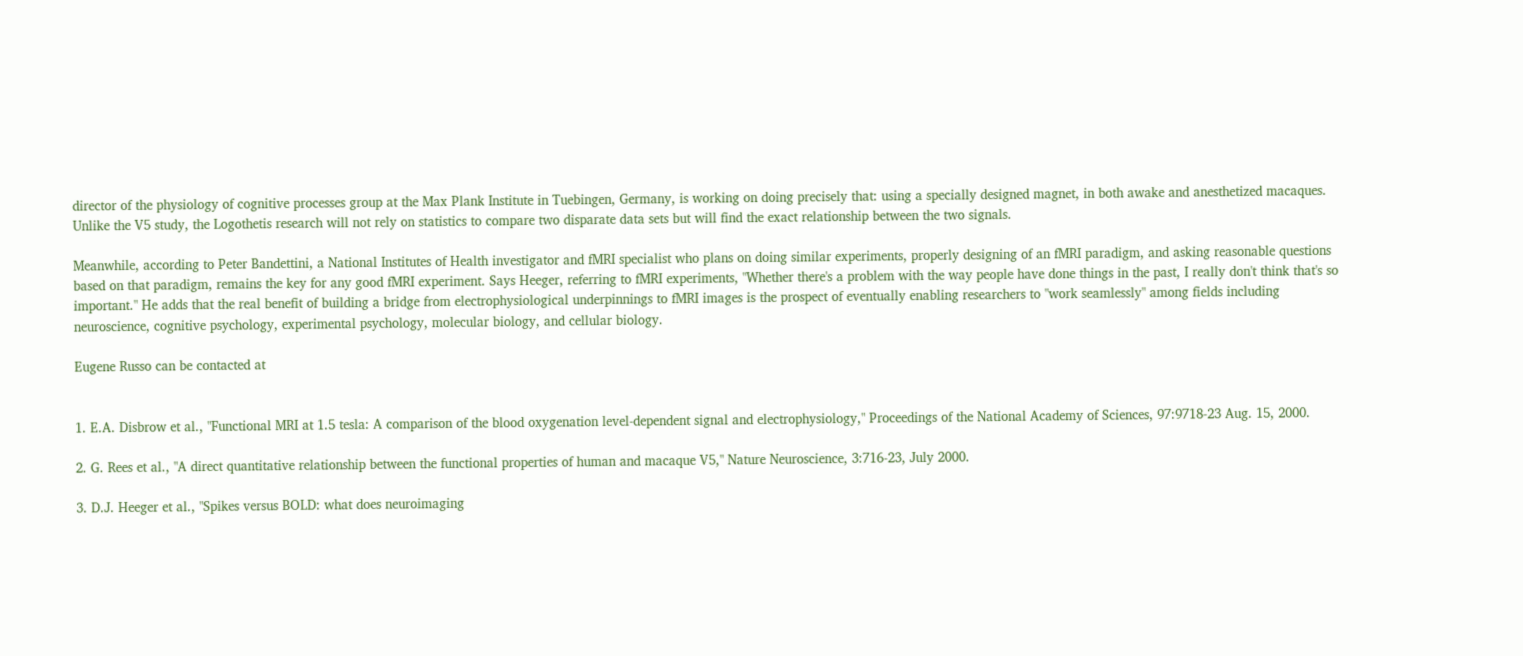director of the physiology of cognitive processes group at the Max Plank Institute in Tuebingen, Germany, is working on doing precisely that: using a specially designed magnet, in both awake and anesthetized macaques. Unlike the V5 study, the Logothetis research will not rely on statistics to compare two disparate data sets but will find the exact relationship between the two signals.

Meanwhile, according to Peter Bandettini, a National Institutes of Health investigator and fMRI specialist who plans on doing similar experiments, properly designing of an fMRI paradigm, and asking reasonable questions based on that paradigm, remains the key for any good fMRI experiment. Says Heeger, referring to fMRI experiments, "Whether there's a problem with the way people have done things in the past, I really don't think that's so important." He adds that the real benefit of building a bridge from electrophysiological underpinnings to fMRI images is the prospect of eventually enabling researchers to "work seamlessly" among fields including neuroscience, cognitive psychology, experimental psychology, molecular biology, and cellular biology.

Eugene Russo can be contacted at


1. E.A. Disbrow et al., "Functional MRI at 1.5 tesla: A comparison of the blood oxygenation level-dependent signal and electrophysiology," Proceedings of the National Academy of Sciences, 97:9718-23 Aug. 15, 2000.

2. G. Rees et al., "A direct quantitative relationship between the functional properties of human and macaque V5," Nature Neuroscience, 3:716-23, July 2000.

3. D.J. Heeger et al., "Spikes versus BOLD: what does neuroimaging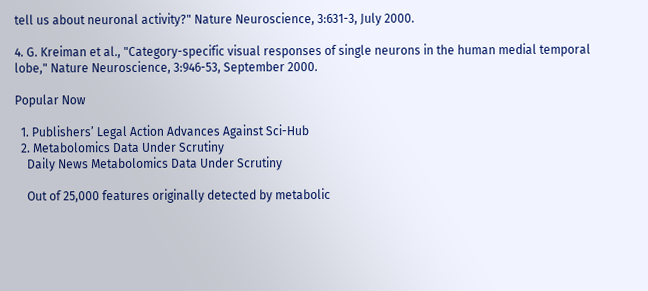tell us about neuronal activity?" Nature Neuroscience, 3:631-3, July 2000.

4. G. Kreiman et al., "Category-specific visual responses of single neurons in the human medial temporal lobe," Nature Neuroscience, 3:946-53, September 2000.

Popular Now

  1. Publishers’ Legal Action Advances Against Sci-Hub
  2. Metabolomics Data Under Scrutiny
    Daily News Metabolomics Data Under Scrutiny

    Out of 25,000 features originally detected by metabolic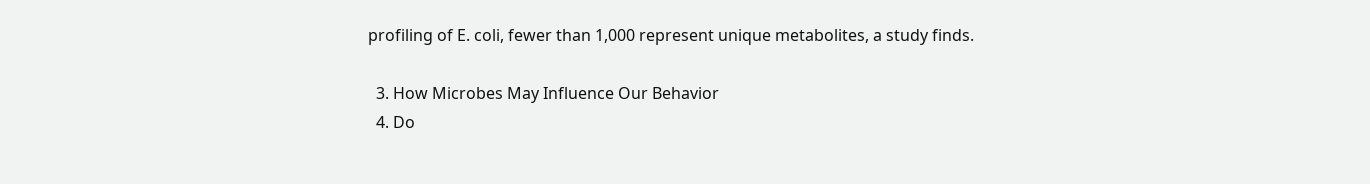profiling of E. coli, fewer than 1,000 represent unique metabolites, a study finds.

  3. How Microbes May Influence Our Behavior
  4. Do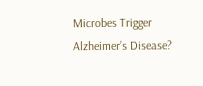Microbes Trigger Alzheimer’s Disease?